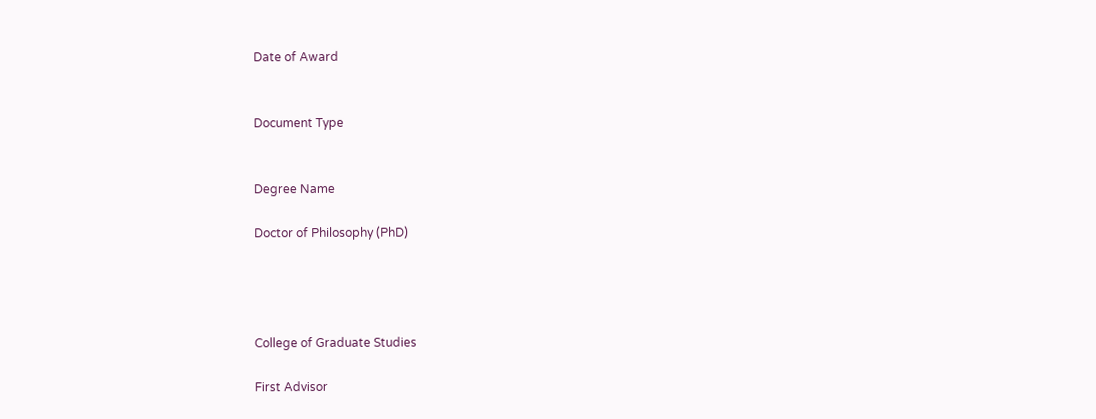Date of Award


Document Type


Degree Name

Doctor of Philosophy (PhD)




College of Graduate Studies

First Advisor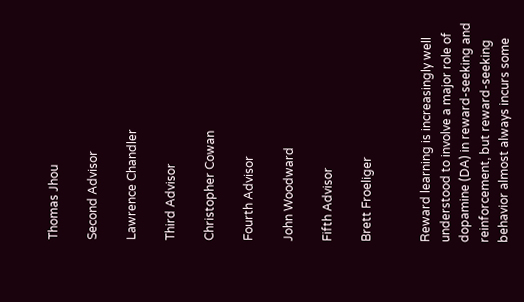Thomas Jhou

Second Advisor

Lawrence Chandler

Third Advisor

Christopher Cowan

Fourth Advisor

John Woodward

Fifth Advisor

Brett Froeliger


Reward learning is increasingly well understood to involve a major role of dopamine (DA) in reward-seeking and reinforcement, but reward-seeking behavior almost always incurs some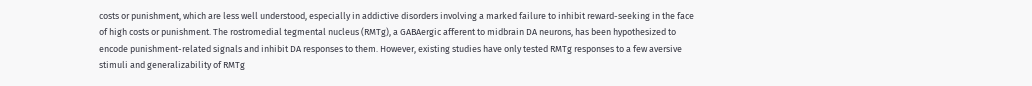costs or punishment, which are less well understood, especially in addictive disorders involving a marked failure to inhibit reward-seeking in the face of high costs or punishment. The rostromedial tegmental nucleus (RMTg), a GABAergic afferent to midbrain DA neurons, has been hypothesized to encode punishment-related signals and inhibit DA responses to them. However, existing studies have only tested RMTg responses to a few aversive stimuli and generalizability of RMTg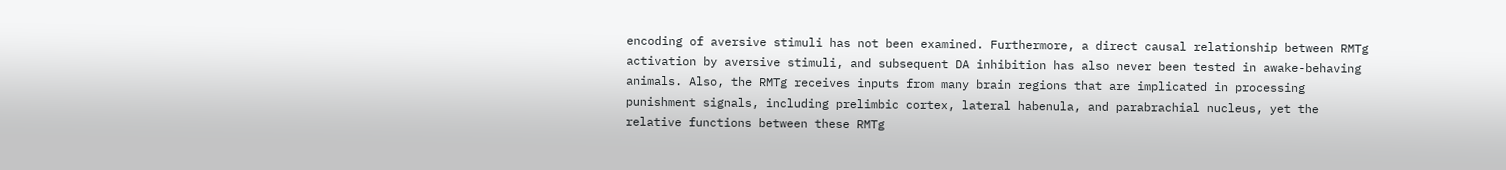encoding of aversive stimuli has not been examined. Furthermore, a direct causal relationship between RMTg activation by aversive stimuli, and subsequent DA inhibition has also never been tested in awake-behaving animals. Also, the RMTg receives inputs from many brain regions that are implicated in processing punishment signals, including prelimbic cortex, lateral habenula, and parabrachial nucleus, yet the relative functions between these RMTg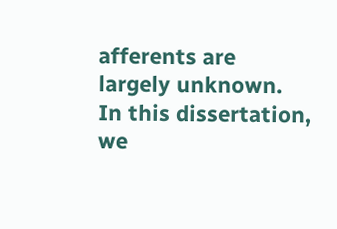afferents are largely unknown. In this dissertation, we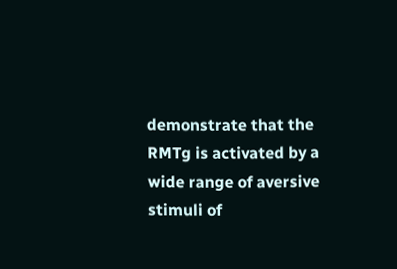demonstrate that the RMTg is activated by a wide range of aversive stimuli of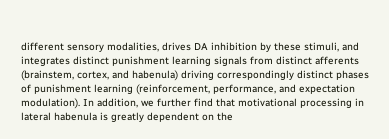different sensory modalities, drives DA inhibition by these stimuli, and integrates distinct punishment learning signals from distinct afferents (brainstem, cortex, and habenula) driving correspondingly distinct phases of punishment learning (reinforcement, performance, and expectation modulation). In addition, we further find that motivational processing in lateral habenula is greatly dependent on the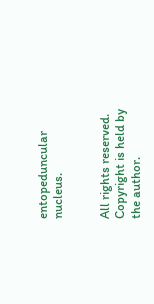entopeduncular nucleus.


All rights reserved. Copyright is held by the author.